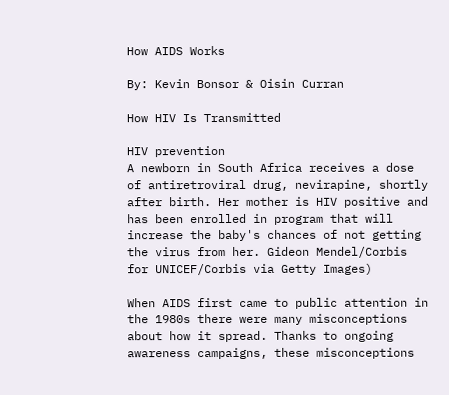How AIDS Works

By: Kevin Bonsor & Oisin Curran

How HIV Is Transmitted

HIV prevention
A newborn in South Africa receives a dose of antiretroviral drug, nevirapine, shortly after birth. Her mother is HIV positive and has been enrolled in program that will increase the baby's chances of not getting the virus from her. Gideon Mendel/Corbis for UNICEF/Corbis via Getty Images)

When AIDS first came to public attention in the 1980s there were many misconceptions about how it spread. Thanks to ongoing awareness campaigns, these misconceptions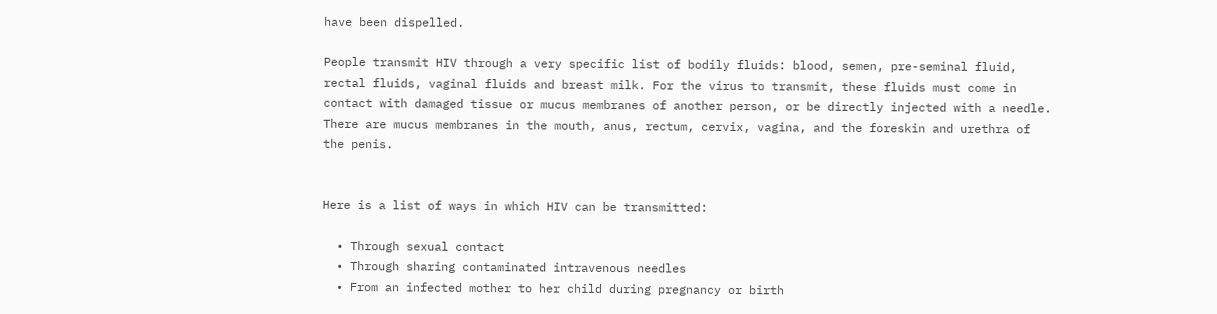have been dispelled.

People transmit HIV through a very specific list of bodily fluids: blood, semen, pre-seminal fluid, rectal fluids, vaginal fluids and breast milk. For the virus to transmit, these fluids must come in contact with damaged tissue or mucus membranes of another person, or be directly injected with a needle. There are mucus membranes in the mouth, anus, rectum, cervix, vagina, and the foreskin and urethra of the penis.


Here is a list of ways in which HIV can be transmitted:

  • Through sexual contact
  • Through sharing contaminated intravenous needles
  • From an infected mother to her child during pregnancy or birth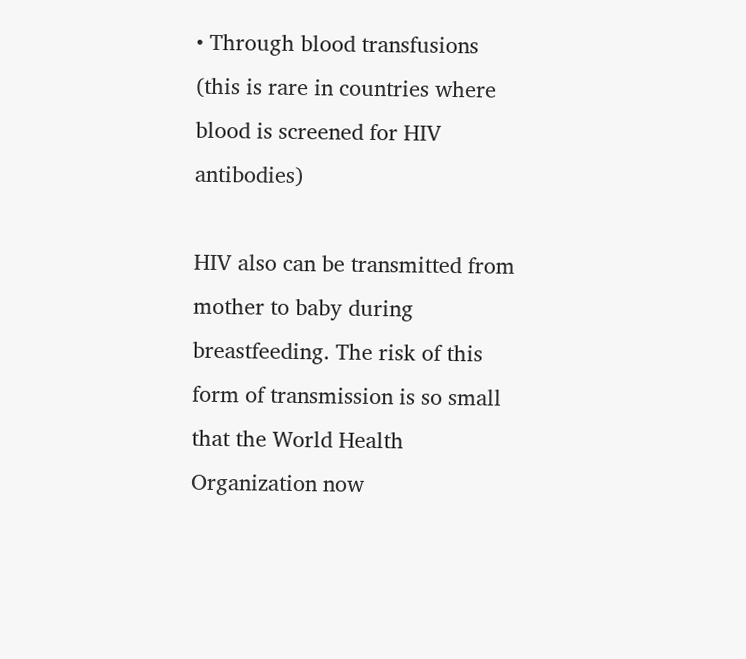• Through blood transfusions (this is rare in countries where blood is screened for HIV antibodies)

HIV also can be transmitted from mother to baby during breastfeeding. The risk of this form of transmission is so small that the World Health Organization now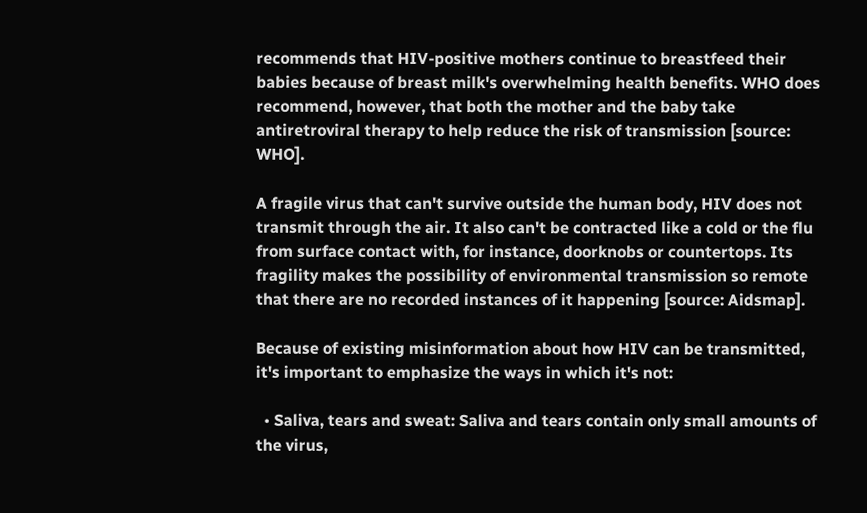recommends that HIV-positive mothers continue to breastfeed their babies because of breast milk's overwhelming health benefits. WHO does recommend, however, that both the mother and the baby take antiretroviral therapy to help reduce the risk of transmission [source: WHO].

A fragile virus that can't survive outside the human body, HIV does not transmit through the air. It also can't be contracted like a cold or the flu from surface contact with, for instance, doorknobs or countertops. Its fragility makes the possibility of environmental transmission so remote that there are no recorded instances of it happening [source: Aidsmap].

Because of existing misinformation about how HIV can be transmitted, it's important to emphasize the ways in which it's not:

  • Saliva, tears and sweat: Saliva and tears contain only small amounts of the virus,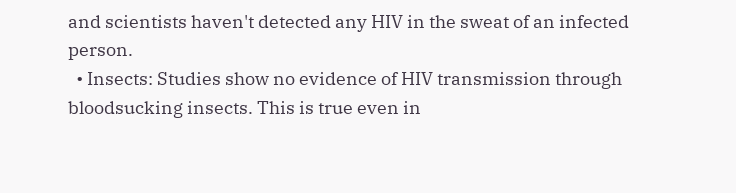and scientists haven't detected any HIV in the sweat of an infected person.
  • Insects: Studies show no evidence of HIV transmission through bloodsucking insects. This is true even in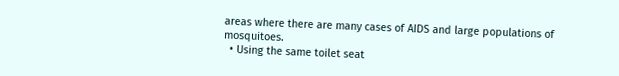areas where there are many cases of AIDS and large populations of mosquitoes.
  • Using the same toilet seat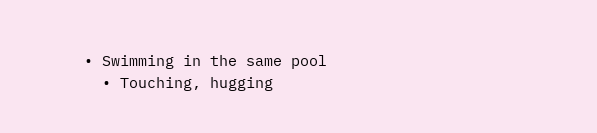• Swimming in the same pool
  • Touching, hugging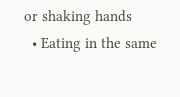or shaking hands
  • Eating in the same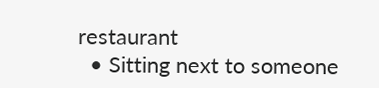restaurant
  • Sitting next to someone